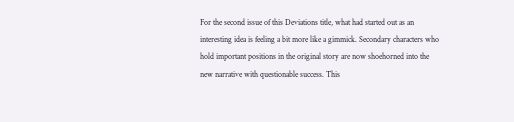For the second issue of this Deviations title, what had started out as an interesting idea is feeling a bit more like a gimmick. Secondary characters who hold important positions in the original story are now shoehorned into the new narrative with questionable success. This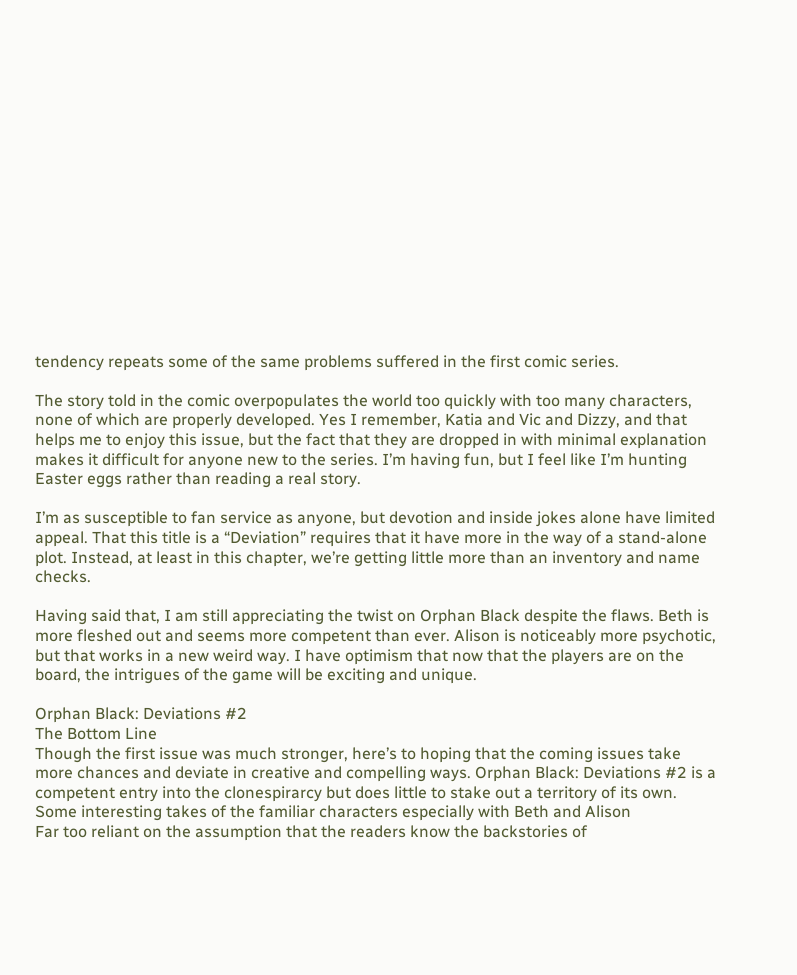tendency repeats some of the same problems suffered in the first comic series.

The story told in the comic overpopulates the world too quickly with too many characters, none of which are properly developed. Yes I remember, Katia and Vic and Dizzy, and that helps me to enjoy this issue, but the fact that they are dropped in with minimal explanation makes it difficult for anyone new to the series. I’m having fun, but I feel like I’m hunting Easter eggs rather than reading a real story.

I’m as susceptible to fan service as anyone, but devotion and inside jokes alone have limited appeal. That this title is a “Deviation” requires that it have more in the way of a stand-alone plot. Instead, at least in this chapter, we’re getting little more than an inventory and name checks.

Having said that, I am still appreciating the twist on Orphan Black despite the flaws. Beth is more fleshed out and seems more competent than ever. Alison is noticeably more psychotic, but that works in a new weird way. I have optimism that now that the players are on the board, the intrigues of the game will be exciting and unique.

Orphan Black: Deviations #2
The Bottom Line
Though the first issue was much stronger, here’s to hoping that the coming issues take more chances and deviate in creative and compelling ways. Orphan Black: Deviations #2 is a competent entry into the clonespirarcy but does little to stake out a territory of its own.
Some interesting takes of the familiar characters especially with Beth and Alison
Far too reliant on the assumption that the readers know the backstories of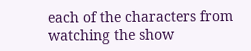each of the characters from watching the show